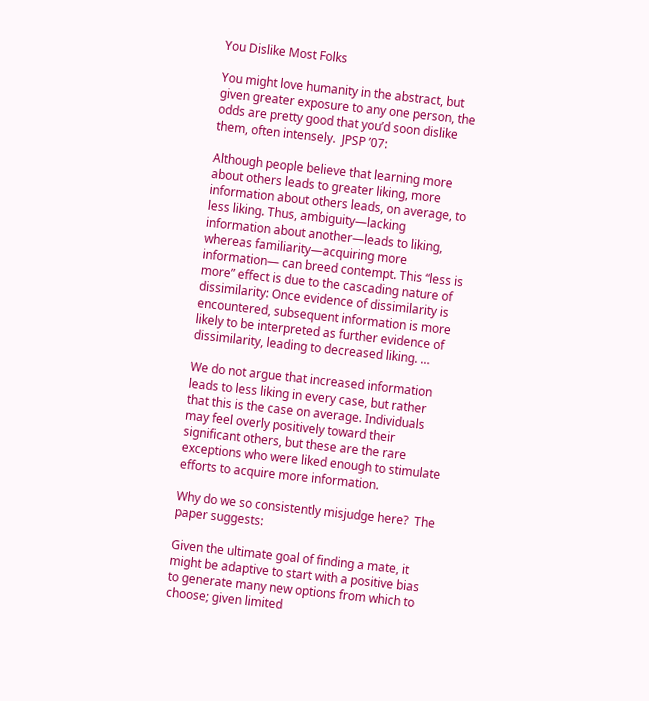You Dislike Most Folks

You might love humanity in the abstract, but given greater exposure to any one person, the odds are pretty good that you’d soon dislike them, often intensely.  JPSP ’07:

Although people believe that learning more about others leads to greater liking, more information about others leads, on average, to less liking. Thus, ambiguity—lacking information about another—leads to liking, whereas familiarity—acquiring more information— can breed contempt. This “less is more” effect is due to the cascading nature of dissimilarity: Once evidence of dissimilarity is encountered, subsequent information is more likely to be interpreted as further evidence of dissimilarity, leading to decreased liking. …

We do not argue that increased information leads to less liking in every case, but rather that this is the case on average. Individuals may feel overly positively toward their significant others, but these are the rare exceptions who were liked enough to stimulate efforts to acquire more information.

Why do we so consistently misjudge here?  The paper suggests:

Given the ultimate goal of finding a mate, it might be adaptive to start with a positive bias to generate many new options from which to choose; given limited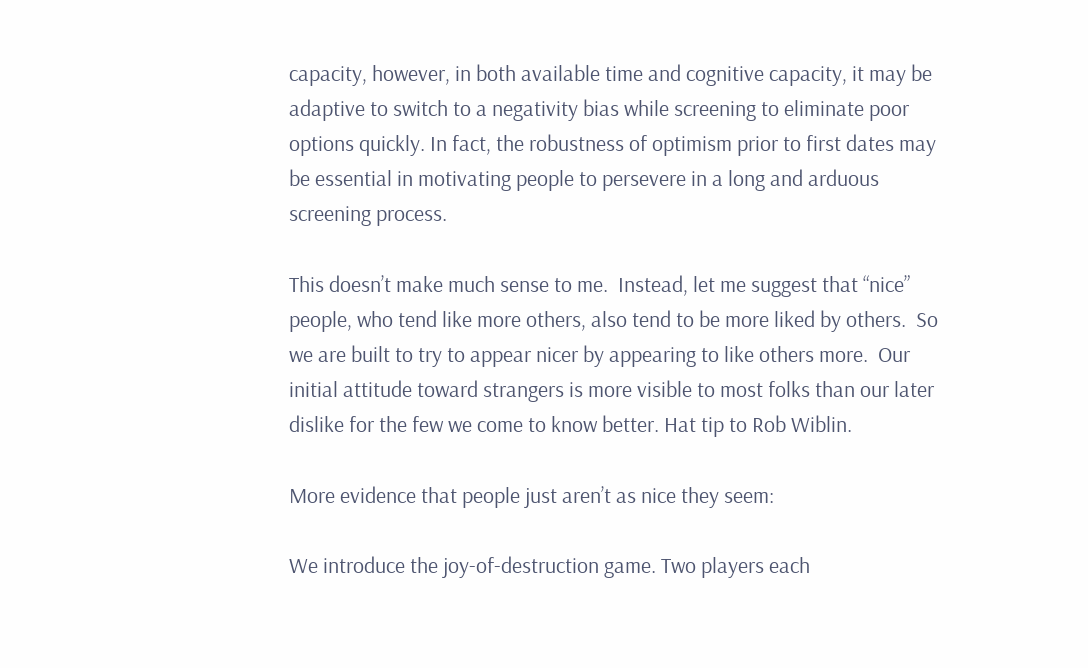capacity, however, in both available time and cognitive capacity, it may be adaptive to switch to a negativity bias while screening to eliminate poor options quickly. In fact, the robustness of optimism prior to first dates may be essential in motivating people to persevere in a long and arduous screening process.

This doesn’t make much sense to me.  Instead, let me suggest that “nice” people, who tend like more others, also tend to be more liked by others.  So we are built to try to appear nicer by appearing to like others more.  Our initial attitude toward strangers is more visible to most folks than our later dislike for the few we come to know better. Hat tip to Rob Wiblin.

More evidence that people just aren’t as nice they seem:

We introduce the joy-of-destruction game. Two players each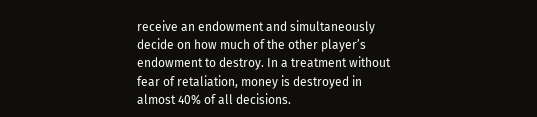receive an endowment and simultaneously decide on how much of the other player’s endowment to destroy. In a treatment without fear of retaliation, money is destroyed in almost 40% of all decisions.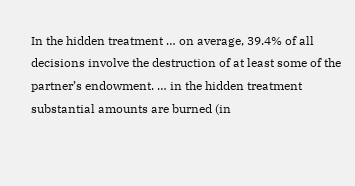In the hidden treatment … on average, 39.4% of all decisions involve the destruction of at least some of the partner’s endowment. … in the hidden treatment substantial amounts are burned (in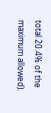total 20.4% of the maximum allowed).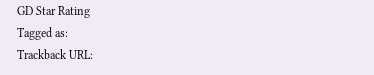GD Star Rating
Tagged as:
Trackback URL: